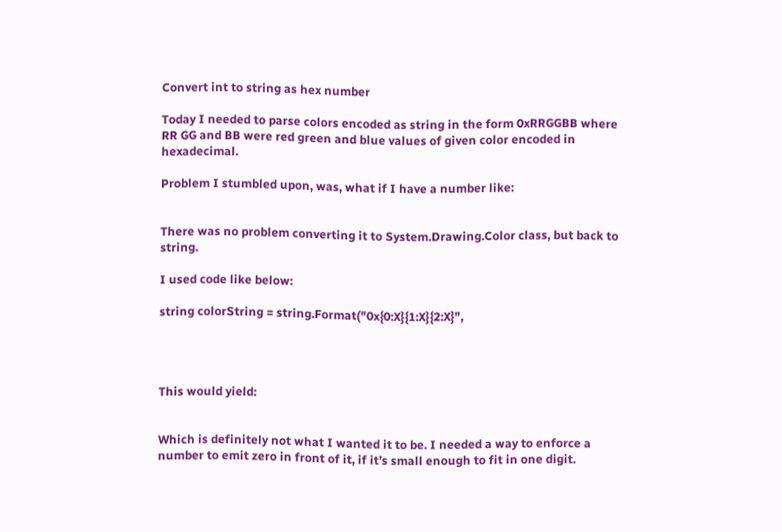Convert int to string as hex number

Today I needed to parse colors encoded as string in the form 0xRRGGBB where RR GG and BB were red green and blue values of given color encoded in hexadecimal.

Problem I stumbled upon, was, what if I have a number like:


There was no problem converting it to System.Drawing.Color class, but back to string.

I used code like below:

string colorString = string.Format("0x{0:X}{1:X}{2:X}",




This would yield:


Which is definitely not what I wanted it to be. I needed a way to enforce a number to emit zero in front of it, if it’s small enough to fit in one digit.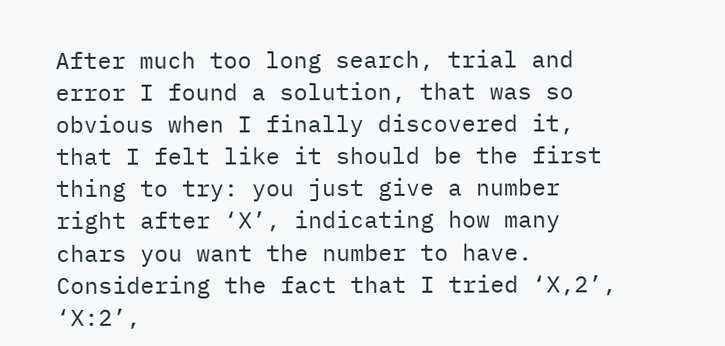After much too long search, trial and error I found a solution, that was so obvious when I finally discovered it, that I felt like it should be the first thing to try: you just give a number right after ‘X’, indicating how many chars you want the number to have. Considering the fact that I tried ‘X,2’, ‘X:2’,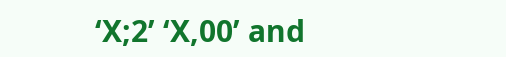‘X;2’ ‘X,00’ and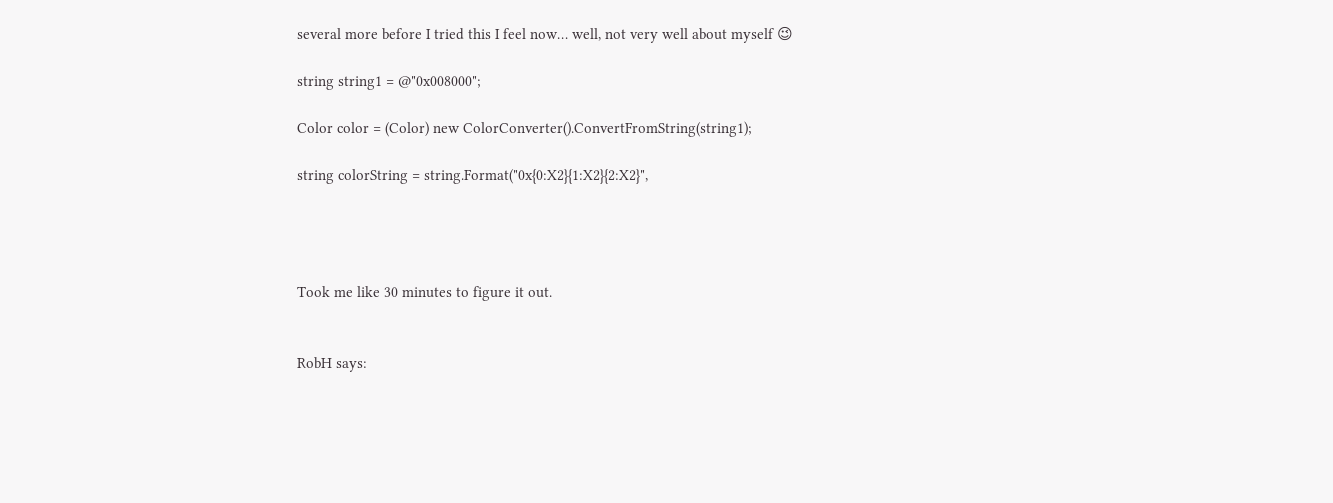several more before I tried this I feel now… well, not very well about myself 😉

string string1 = @"0x008000";

Color color = (Color) new ColorConverter().ConvertFromString(string1);

string colorString = string.Format("0x{0:X2}{1:X2}{2:X2}",




Took me like 30 minutes to figure it out.


RobH says: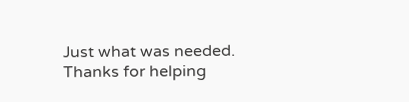Just what was needed. Thanks for helping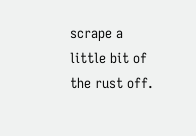scrape a little bit of the rust off.